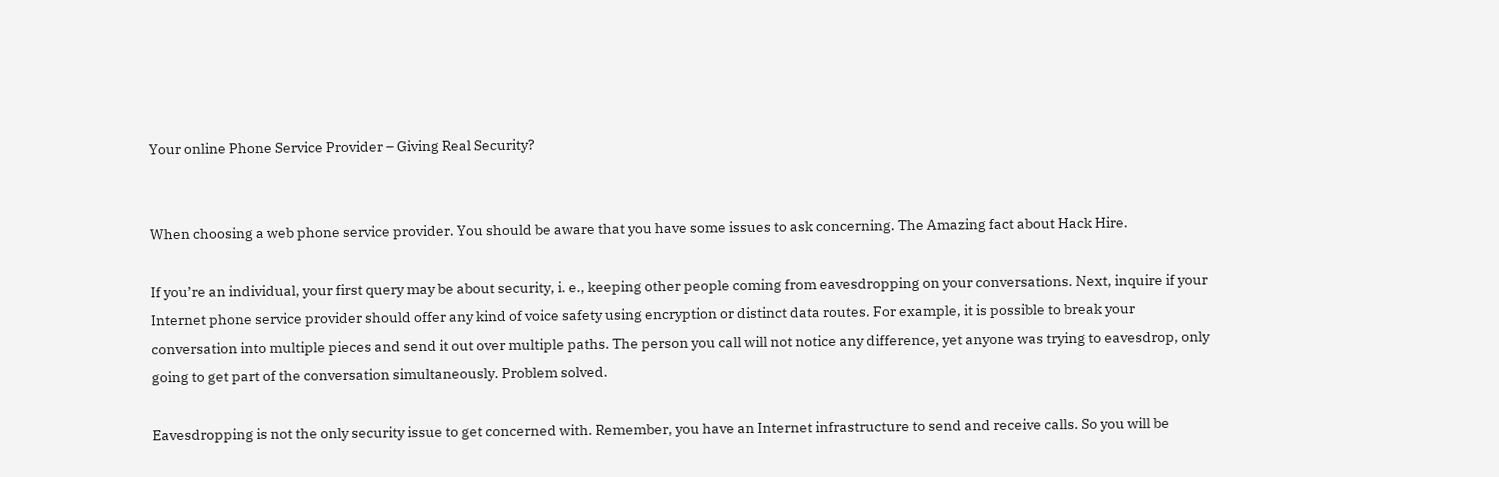Your online Phone Service Provider – Giving Real Security?


When choosing a web phone service provider. You should be aware that you have some issues to ask concerning. The Amazing fact about Hack Hire.

If you’re an individual, your first query may be about security, i. e., keeping other people coming from eavesdropping on your conversations. Next, inquire if your Internet phone service provider should offer any kind of voice safety using encryption or distinct data routes. For example, it is possible to break your conversation into multiple pieces and send it out over multiple paths. The person you call will not notice any difference, yet anyone was trying to eavesdrop, only going to get part of the conversation simultaneously. Problem solved.

Eavesdropping is not the only security issue to get concerned with. Remember, you have an Internet infrastructure to send and receive calls. So you will be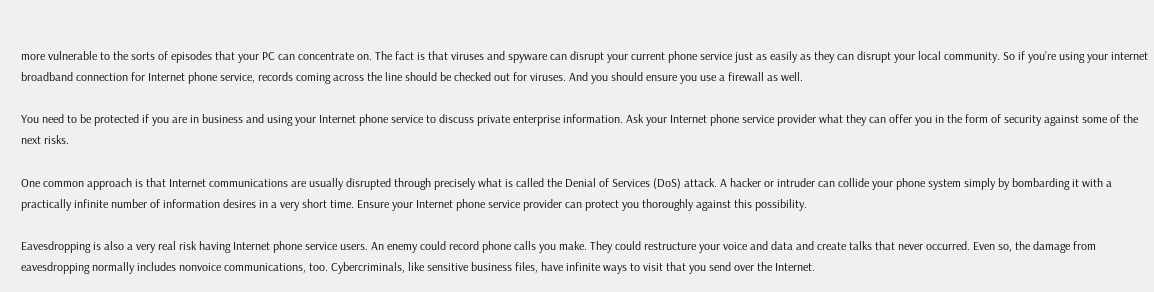more vulnerable to the sorts of episodes that your PC can concentrate on. The fact is that viruses and spyware can disrupt your current phone service just as easily as they can disrupt your local community. So if you’re using your internet broadband connection for Internet phone service, records coming across the line should be checked out for viruses. And you should ensure you use a firewall as well.

You need to be protected if you are in business and using your Internet phone service to discuss private enterprise information. Ask your Internet phone service provider what they can offer you in the form of security against some of the next risks.

One common approach is that Internet communications are usually disrupted through precisely what is called the Denial of Services (DoS) attack. A hacker or intruder can collide your phone system simply by bombarding it with a practically infinite number of information desires in a very short time. Ensure your Internet phone service provider can protect you thoroughly against this possibility.

Eavesdropping is also a very real risk having Internet phone service users. An enemy could record phone calls you make. They could restructure your voice and data and create talks that never occurred. Even so, the damage from eavesdropping normally includes nonvoice communications, too. Cybercriminals, like sensitive business files, have infinite ways to visit that you send over the Internet.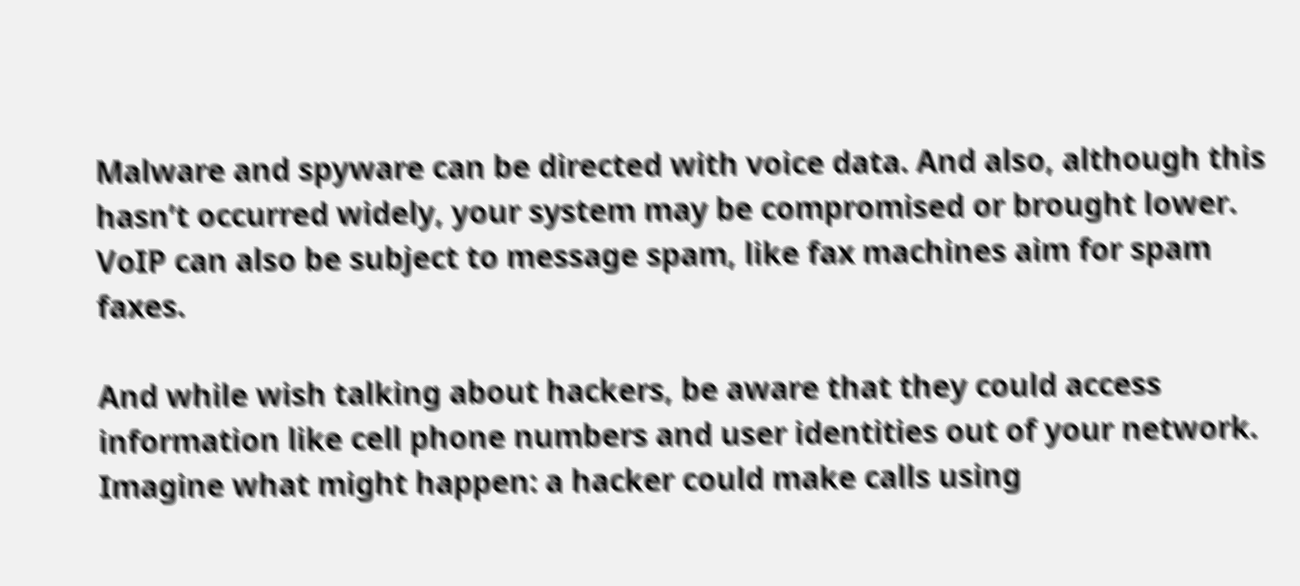Malware and spyware can be directed with voice data. And also, although this hasn’t occurred widely, your system may be compromised or brought lower. VoIP can also be subject to message spam, like fax machines aim for spam faxes.

And while wish talking about hackers, be aware that they could access information like cell phone numbers and user identities out of your network. Imagine what might happen: a hacker could make calls using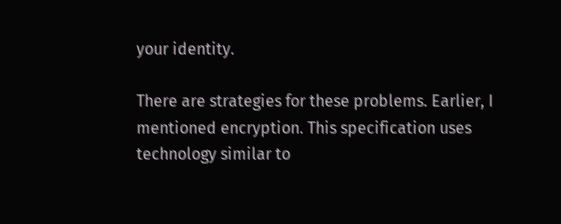your identity.

There are strategies for these problems. Earlier, I mentioned encryption. This specification uses technology similar to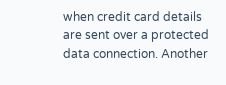when credit card details are sent over a protected data connection. Another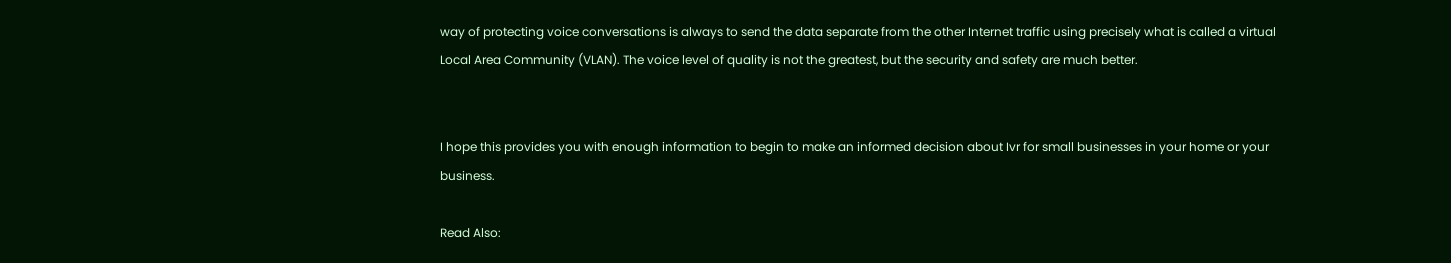way of protecting voice conversations is always to send the data separate from the other Internet traffic using precisely what is called a virtual Local Area Community (VLAN). The voice level of quality is not the greatest, but the security and safety are much better.


I hope this provides you with enough information to begin to make an informed decision about Ivr for small businesses in your home or your business.

Read Also: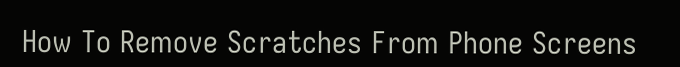How To Remove Scratches From Phone Screens